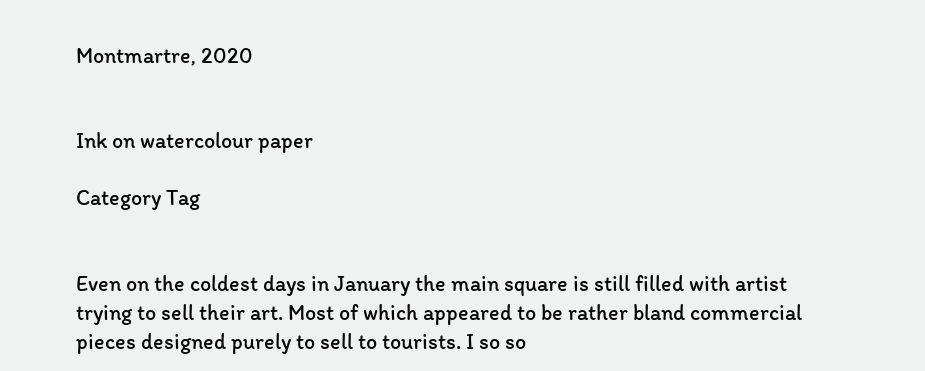Montmartre, 2020


Ink on watercolour paper

Category Tag


Even on the coldest days in January the main square is still filled with artist trying to sell their art. Most of which appeared to be rather bland commercial pieces designed purely to sell to tourists. I so so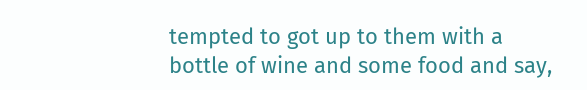tempted to got up to them with a bottle of wine and some food and say,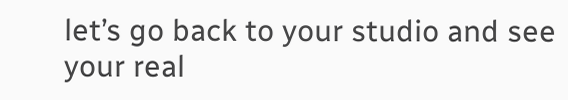let’s go back to your studio and see your real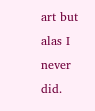art but alas I never did.